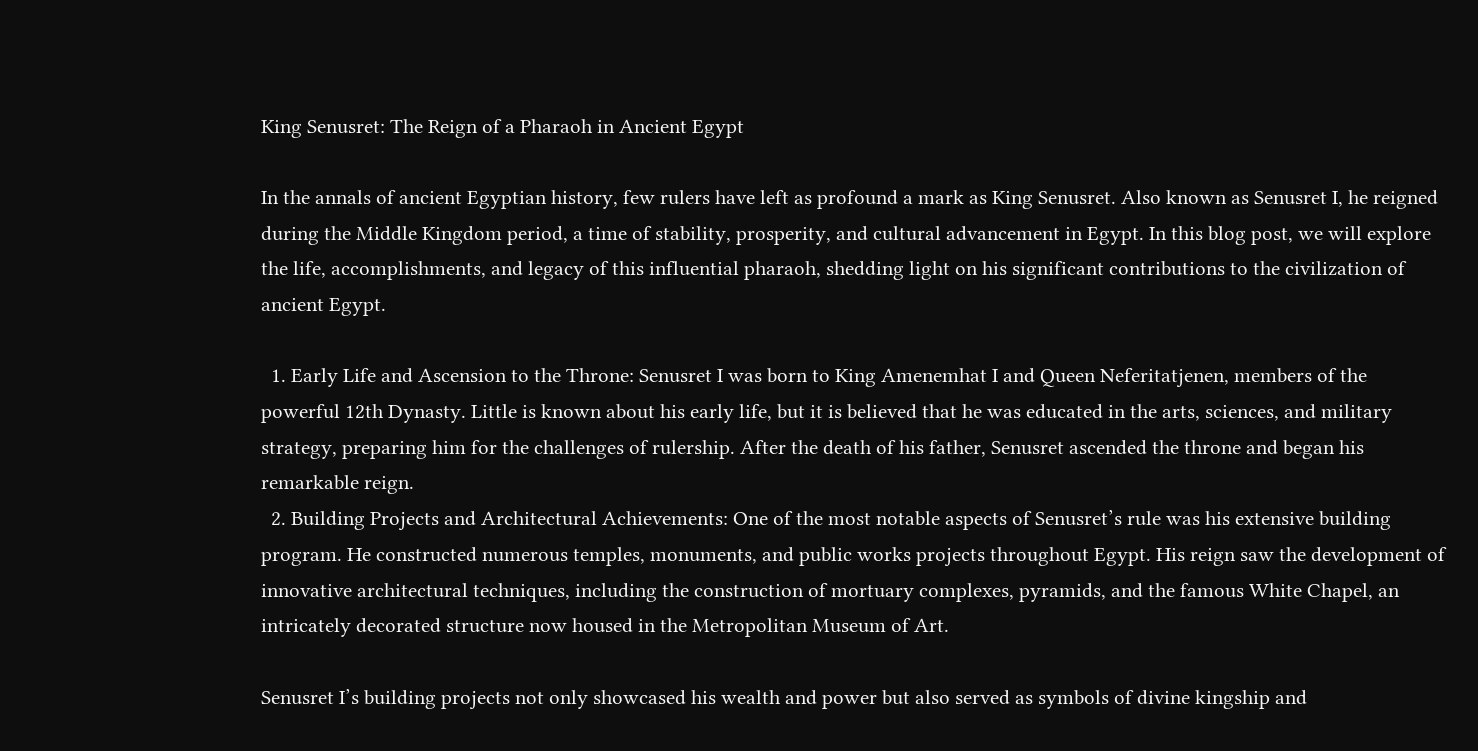King Senusret: The Reign of a Pharaoh in Ancient Egypt

In the annals of ancient Egyptian history, few rulers have left as profound a mark as King Senusret. Also known as Senusret I, he reigned during the Middle Kingdom period, a time of stability, prosperity, and cultural advancement in Egypt. In this blog post, we will explore the life, accomplishments, and legacy of this influential pharaoh, shedding light on his significant contributions to the civilization of ancient Egypt.

  1. Early Life and Ascension to the Throne: Senusret I was born to King Amenemhat I and Queen Neferitatjenen, members of the powerful 12th Dynasty. Little is known about his early life, but it is believed that he was educated in the arts, sciences, and military strategy, preparing him for the challenges of rulership. After the death of his father, Senusret ascended the throne and began his remarkable reign.
  2. Building Projects and Architectural Achievements: One of the most notable aspects of Senusret’s rule was his extensive building program. He constructed numerous temples, monuments, and public works projects throughout Egypt. His reign saw the development of innovative architectural techniques, including the construction of mortuary complexes, pyramids, and the famous White Chapel, an intricately decorated structure now housed in the Metropolitan Museum of Art.

Senusret I’s building projects not only showcased his wealth and power but also served as symbols of divine kingship and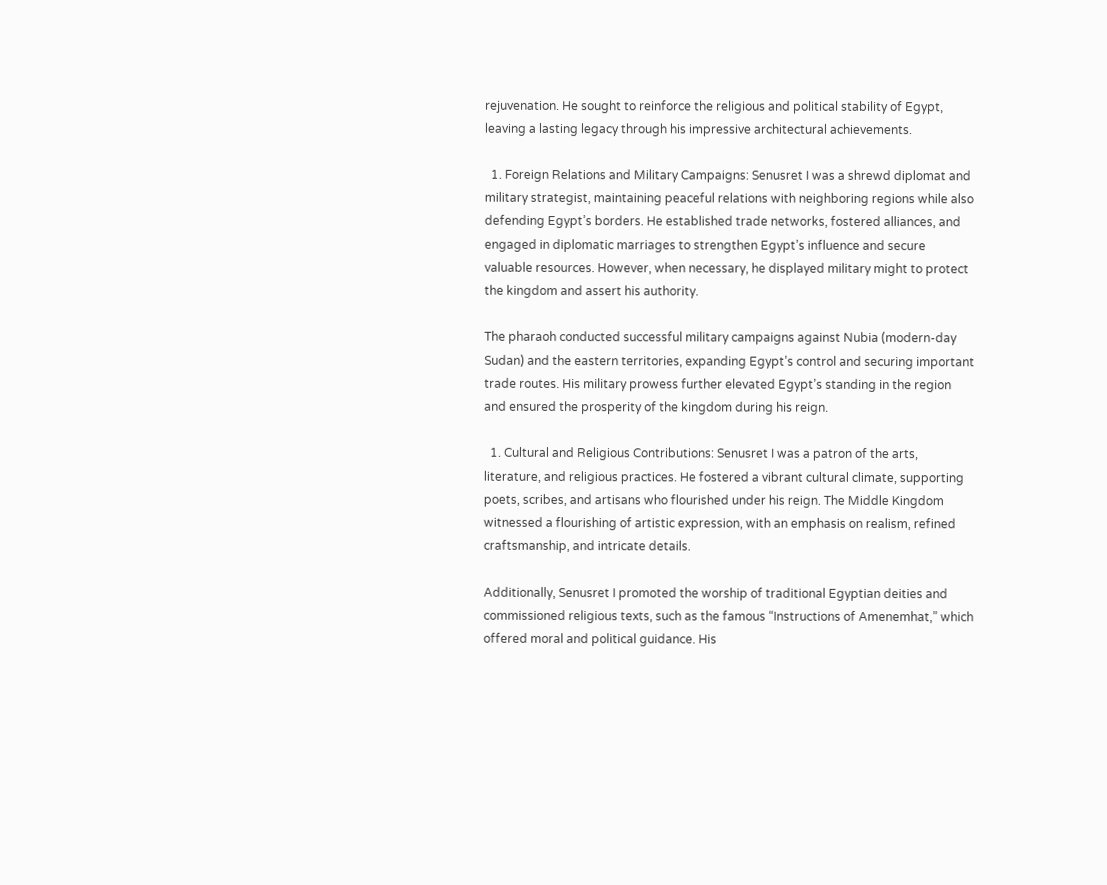rejuvenation. He sought to reinforce the religious and political stability of Egypt, leaving a lasting legacy through his impressive architectural achievements.

  1. Foreign Relations and Military Campaigns: Senusret I was a shrewd diplomat and military strategist, maintaining peaceful relations with neighboring regions while also defending Egypt’s borders. He established trade networks, fostered alliances, and engaged in diplomatic marriages to strengthen Egypt’s influence and secure valuable resources. However, when necessary, he displayed military might to protect the kingdom and assert his authority.

The pharaoh conducted successful military campaigns against Nubia (modern-day Sudan) and the eastern territories, expanding Egypt’s control and securing important trade routes. His military prowess further elevated Egypt’s standing in the region and ensured the prosperity of the kingdom during his reign.

  1. Cultural and Religious Contributions: Senusret I was a patron of the arts, literature, and religious practices. He fostered a vibrant cultural climate, supporting poets, scribes, and artisans who flourished under his reign. The Middle Kingdom witnessed a flourishing of artistic expression, with an emphasis on realism, refined craftsmanship, and intricate details.

Additionally, Senusret I promoted the worship of traditional Egyptian deities and commissioned religious texts, such as the famous “Instructions of Amenemhat,” which offered moral and political guidance. His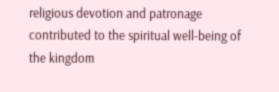religious devotion and patronage contributed to the spiritual well-being of the kingdom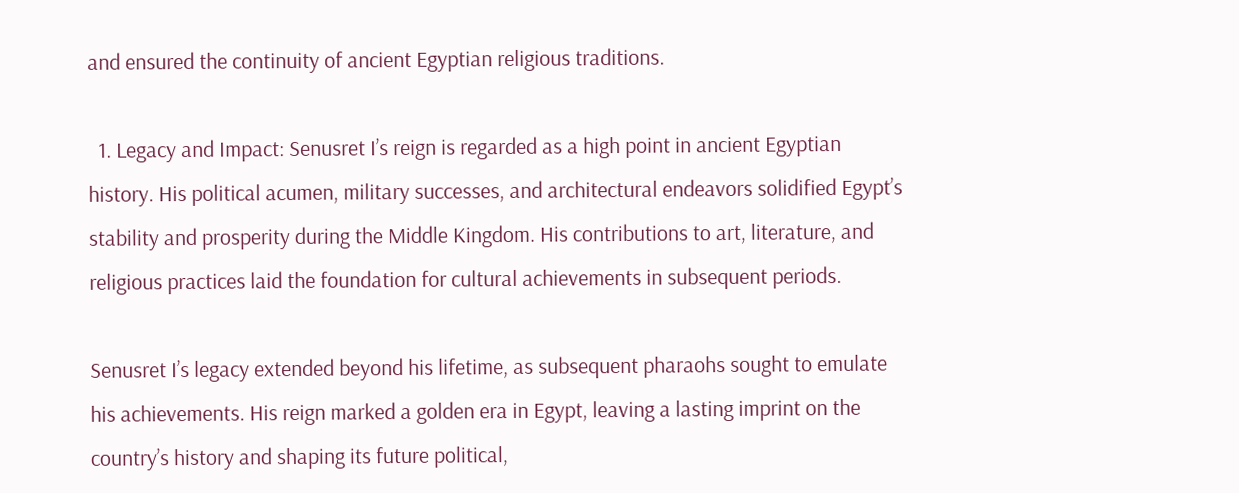and ensured the continuity of ancient Egyptian religious traditions.

  1. Legacy and Impact: Senusret I’s reign is regarded as a high point in ancient Egyptian history. His political acumen, military successes, and architectural endeavors solidified Egypt’s stability and prosperity during the Middle Kingdom. His contributions to art, literature, and religious practices laid the foundation for cultural achievements in subsequent periods.

Senusret I’s legacy extended beyond his lifetime, as subsequent pharaohs sought to emulate his achievements. His reign marked a golden era in Egypt, leaving a lasting imprint on the country’s history and shaping its future political,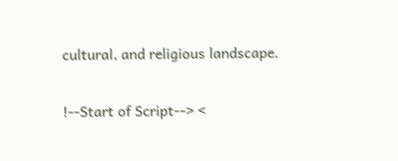cultural, and religious landscape.

!--Start of Script--> <